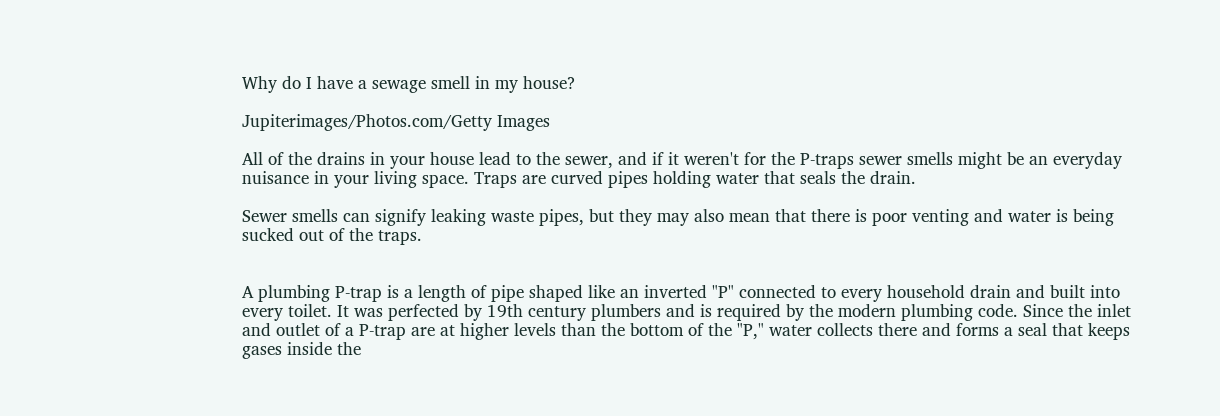Why do I have a sewage smell in my house?

Jupiterimages/Photos.com/Getty Images

All of the drains in your house lead to the sewer, and if it weren't for the P-traps sewer smells might be an everyday nuisance in your living space. Traps are curved pipes holding water that seals the drain.

Sewer smells can signify leaking waste pipes, but they may also mean that there is poor venting and water is being sucked out of the traps.


A plumbing P-trap is a length of pipe shaped like an inverted "P" connected to every household drain and built into every toilet. It was perfected by 19th century plumbers and is required by the modern plumbing code. Since the inlet and outlet of a P-trap are at higher levels than the bottom of the "P," water collects there and forms a seal that keeps gases inside the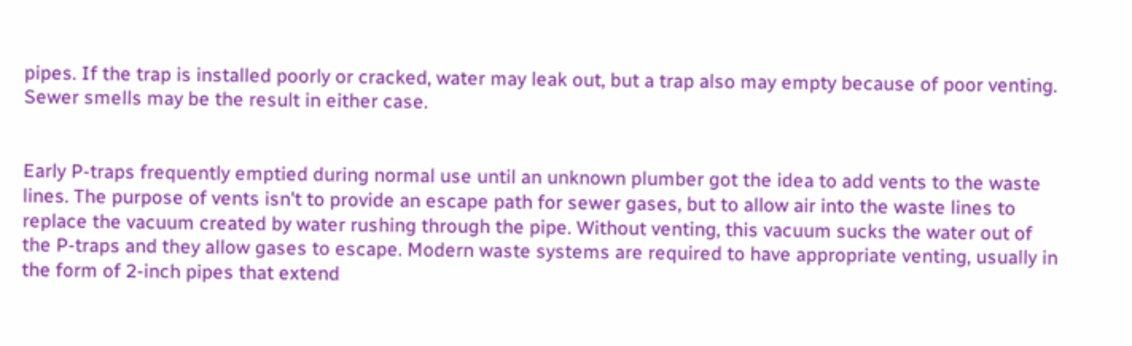pipes. If the trap is installed poorly or cracked, water may leak out, but a trap also may empty because of poor venting. Sewer smells may be the result in either case.


Early P-traps frequently emptied during normal use until an unknown plumber got the idea to add vents to the waste lines. The purpose of vents isn't to provide an escape path for sewer gases, but to allow air into the waste lines to replace the vacuum created by water rushing through the pipe. Without venting, this vacuum sucks the water out of the P-traps and they allow gases to escape. Modern waste systems are required to have appropriate venting, usually in the form of 2-inch pipes that extend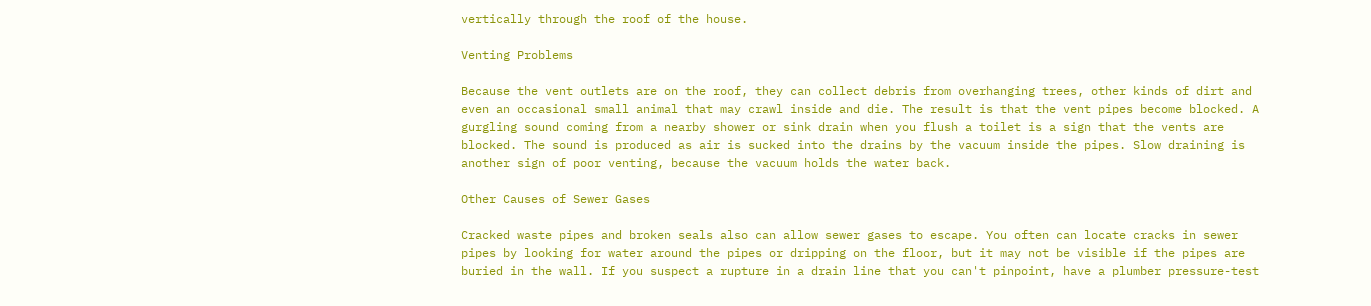vertically through the roof of the house.

Venting Problems

Because the vent outlets are on the roof, they can collect debris from overhanging trees, other kinds of dirt and even an occasional small animal that may crawl inside and die. The result is that the vent pipes become blocked. A gurgling sound coming from a nearby shower or sink drain when you flush a toilet is a sign that the vents are blocked. The sound is produced as air is sucked into the drains by the vacuum inside the pipes. Slow draining is another sign of poor venting, because the vacuum holds the water back.

Other Causes of Sewer Gases

Cracked waste pipes and broken seals also can allow sewer gases to escape. You often can locate cracks in sewer pipes by looking for water around the pipes or dripping on the floor, but it may not be visible if the pipes are buried in the wall. If you suspect a rupture in a drain line that you can't pinpoint, have a plumber pressure-test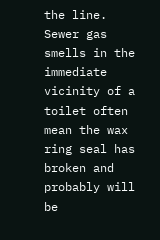the line. Sewer gas smells in the immediate vicinity of a toilet often mean the wax ring seal has broken and probably will be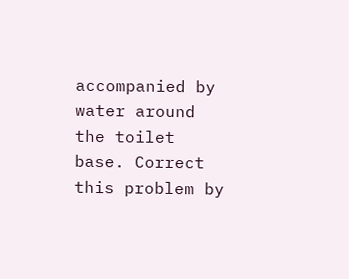accompanied by water around the toilet base. Correct this problem by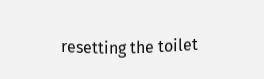resetting the toilet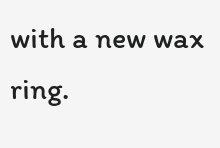with a new wax ring.